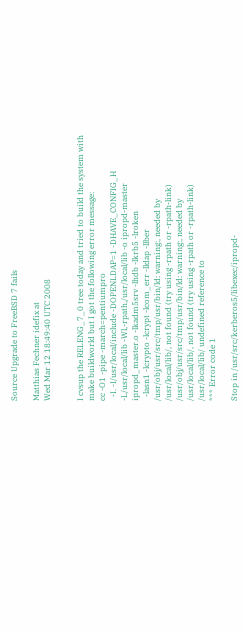Source Upgrade to FreeBSD 7 fails

Matthias Fechner idefix at
Wed Mar 12 18:49:40 UTC 2008


I cvsup the RELENG_7_0 tree today and tried to build the system with
make buildworld but I got the following error message:
cc -O1 -pipe -march=pentiumpro
  -I. -I/usr/local/include -DOPENLDAP=1 -DHAVE_CONFIG_H
-L/usr/local/lib -Wl,-rpath,/usr/local/lib -o ipropd-master
ipropd_master.o -lkadm5srv -lhdb -lkrb5 -lroken
  -lasn1 -lcrypto -lcrypt -lcom_err -lldap -llber
/usr/obj/usr/src/tmp/usr/bin/ld: warning:, needed by
/usr/local/lib/, not found (try using -rpath or -rpath-link)
/usr/obj/usr/src/tmp/usr/bin/ld: warning:, needed by
/usr/local/lib/, not found (try using -rpath or -rpath-link)
/usr/local/lib/ undefined reference to
*** Error code 1

Stop in /usr/src/kerberos5/libexec/ipropd-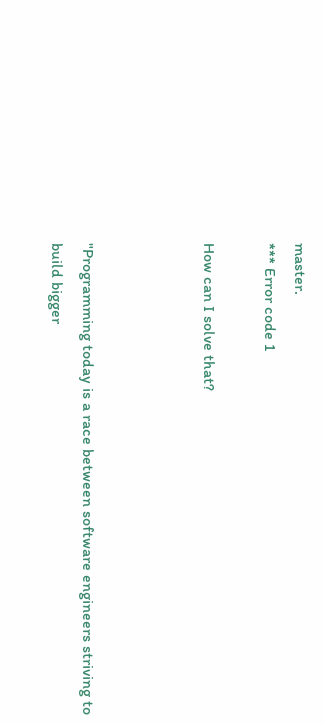master.
*** Error code 1

How can I solve that?



"Programming today is a race between software engineers striving to
build bigger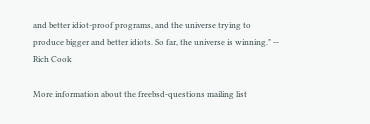and better idiot-proof programs, and the universe trying to
produce bigger and better idiots. So far, the universe is winning." --
Rich Cook

More information about the freebsd-questions mailing list